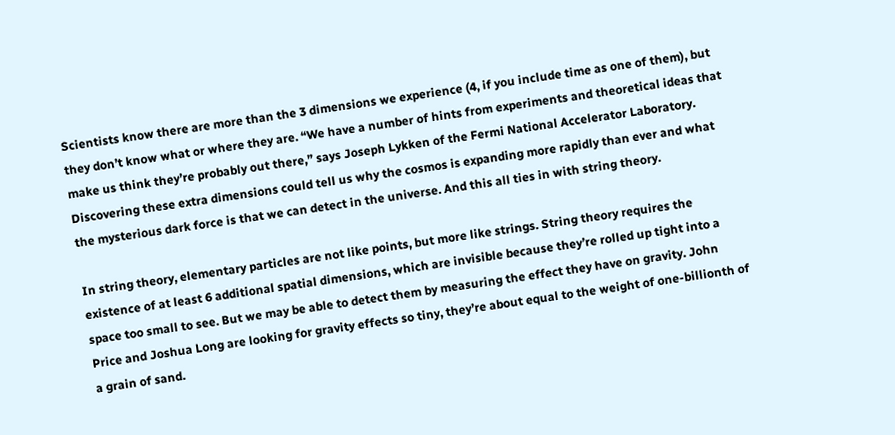Scientists know there are more than the 3 dimensions we experience (4, if you include time as one of them), but they don’t know what or where they are. “We have a number of hints from experiments and theoretical ideas that make us think they’re probably out there,” says Joseph Lykken of the Fermi National Accelerator Laboratory. Discovering these extra dimensions could tell us why the cosmos is expanding more rapidly than ever and what the mysterious dark force is that we can detect in the universe. And this all ties in with string theory.

In string theory, elementary particles are not like points, but more like strings. String theory requires the existence of at least 6 additional spatial dimensions, which are invisible because they’re rolled up tight into a space too small to see. But we may be able to detect them by measuring the effect they have on gravity. John Price and Joshua Long are looking for gravity effects so tiny, they’re about equal to the weight of one-billionth of a grain of sand.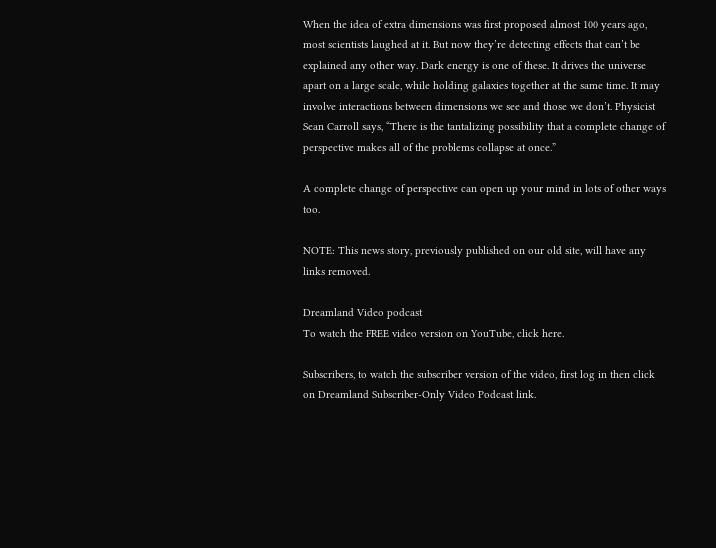When the idea of extra dimensions was first proposed almost 100 years ago, most scientists laughed at it. But now they’re detecting effects that can’t be explained any other way. Dark energy is one of these. It drives the universe apart on a large scale, while holding galaxies together at the same time. It may involve interactions between dimensions we see and those we don’t. Physicist Sean Carroll says, “There is the tantalizing possibility that a complete change of perspective makes all of the problems collapse at once.”

A complete change of perspective can open up your mind in lots of other ways too.

NOTE: This news story, previously published on our old site, will have any links removed.

Dreamland Video podcast
To watch the FREE video version on YouTube, click here.

Subscribers, to watch the subscriber version of the video, first log in then click on Dreamland Subscriber-Only Video Podcast link.